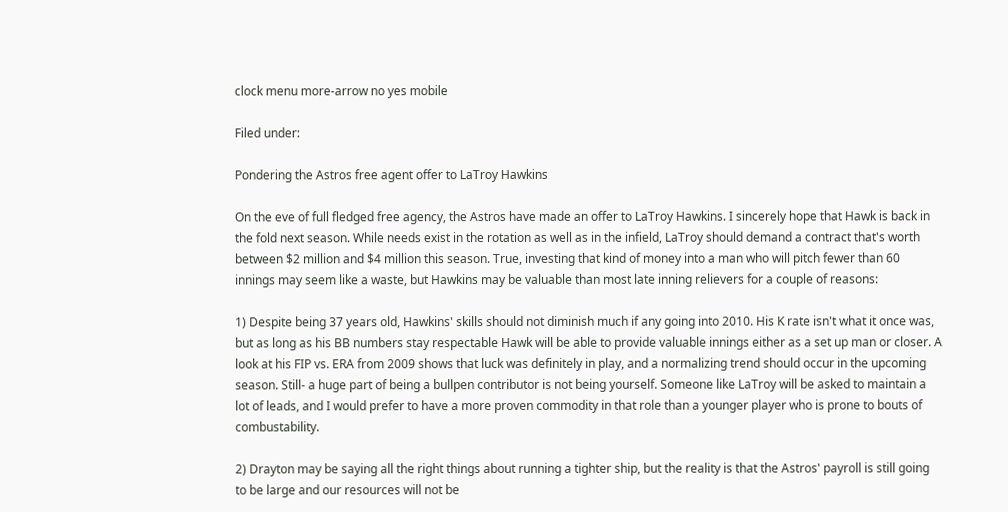clock menu more-arrow no yes mobile

Filed under:

Pondering the Astros free agent offer to LaTroy Hawkins

On the eve of full fledged free agency, the Astros have made an offer to LaTroy Hawkins. I sincerely hope that Hawk is back in the fold next season. While needs exist in the rotation as well as in the infield, LaTroy should demand a contract that's worth between $2 million and $4 million this season. True, investing that kind of money into a man who will pitch fewer than 60 innings may seem like a waste, but Hawkins may be valuable than most late inning relievers for a couple of reasons:

1) Despite being 37 years old, Hawkins' skills should not diminish much if any going into 2010. His K rate isn't what it once was, but as long as his BB numbers stay respectable Hawk will be able to provide valuable innings either as a set up man or closer. A look at his FIP vs. ERA from 2009 shows that luck was definitely in play, and a normalizing trend should occur in the upcoming season. Still- a huge part of being a bullpen contributor is not being yourself. Someone like LaTroy will be asked to maintain a lot of leads, and I would prefer to have a more proven commodity in that role than a younger player who is prone to bouts of combustability.

2) Drayton may be saying all the right things about running a tighter ship, but the reality is that the Astros' payroll is still going to be large and our resources will not be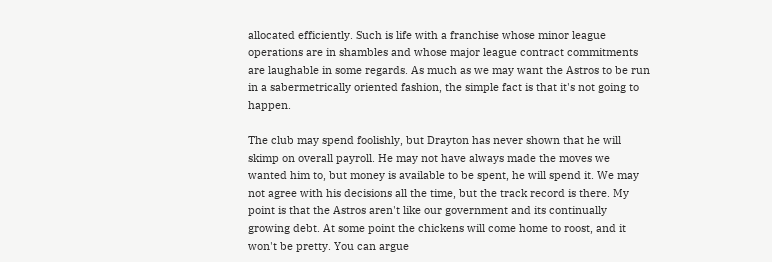allocated efficiently. Such is life with a franchise whose minor league operations are in shambles and whose major league contract commitments are laughable in some regards. As much as we may want the Astros to be run in a sabermetrically oriented fashion, the simple fact is that it's not going to happen.

The club may spend foolishly, but Drayton has never shown that he will skimp on overall payroll. He may not have always made the moves we wanted him to, but money is available to be spent, he will spend it. We may not agree with his decisions all the time, but the track record is there. My point is that the Astros aren't like our government and its continually growing debt. At some point the chickens will come home to roost, and it won't be pretty. You can argue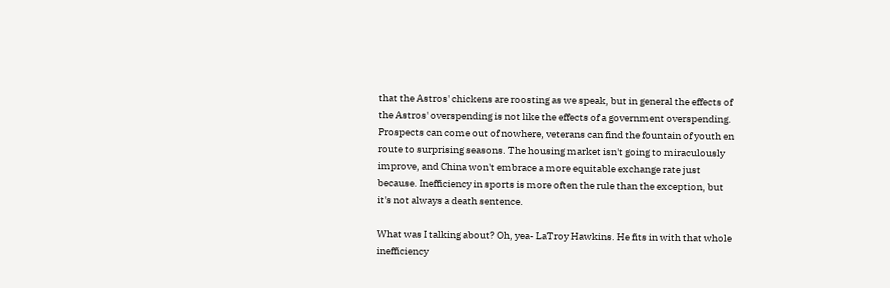that the Astros' chickens are roosting as we speak, but in general the effects of the Astros' overspending is not like the effects of a government overspending. Prospects can come out of nowhere, veterans can find the fountain of youth en route to surprising seasons. The housing market isn't going to miraculously improve, and China won't embrace a more equitable exchange rate just because. Inefficiency in sports is more often the rule than the exception, but it's not always a death sentence.

What was I talking about? Oh, yea- LaTroy Hawkins. He fits in with that whole inefficiency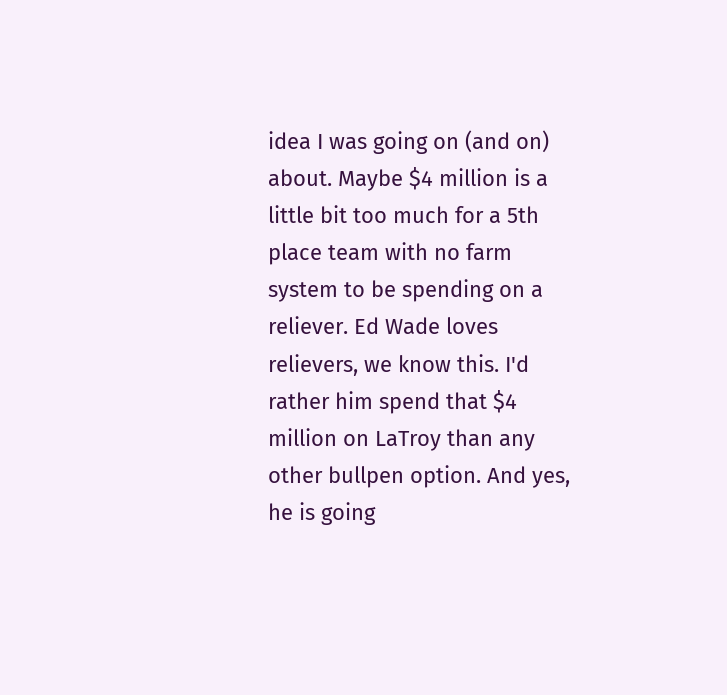idea I was going on (and on) about. Maybe $4 million is a little bit too much for a 5th place team with no farm system to be spending on a reliever. Ed Wade loves relievers, we know this. I'd rather him spend that $4 million on LaTroy than any other bullpen option. And yes, he is going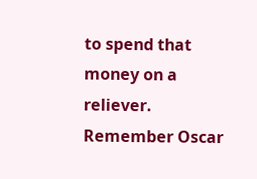to spend that money on a reliever. Remember Oscar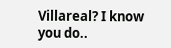Villareal? I know you do..